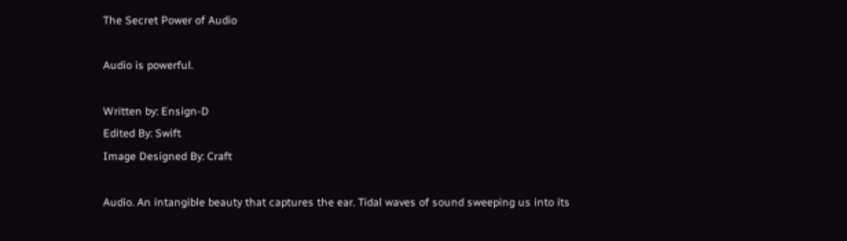The Secret Power of Audio

Audio is powerful.

Written by: Ensign-D
Edited By: Swift
Image Designed By: Craft

Audio. An intangible beauty that captures the ear. Tidal waves of sound sweeping us into its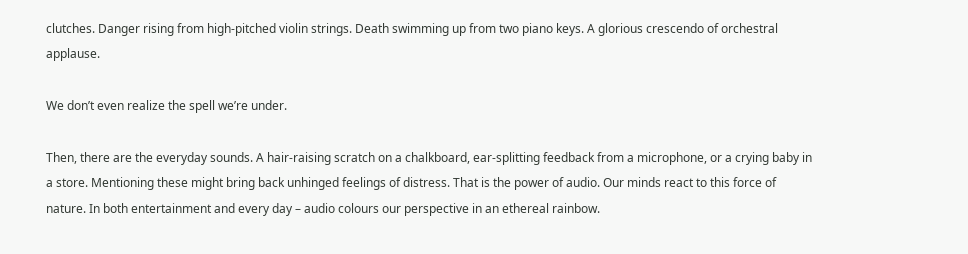clutches. Danger rising from high-pitched violin strings. Death swimming up from two piano keys. A glorious crescendo of orchestral applause.

We don’t even realize the spell we’re under.

Then, there are the everyday sounds. A hair-raising scratch on a chalkboard, ear-splitting feedback from a microphone, or a crying baby in a store. Mentioning these might bring back unhinged feelings of distress. That is the power of audio. Our minds react to this force of nature. In both entertainment and every day – audio colours our perspective in an ethereal rainbow.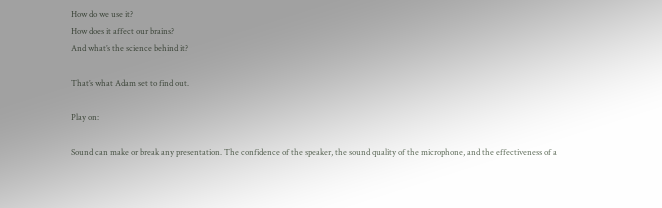How do we use it?
How does it affect our brains?
And what’s the science behind it?

That’s what Adam set to find out.

Play on:

Sound can make or break any presentation. The confidence of the speaker, the sound quality of the microphone, and the effectiveness of a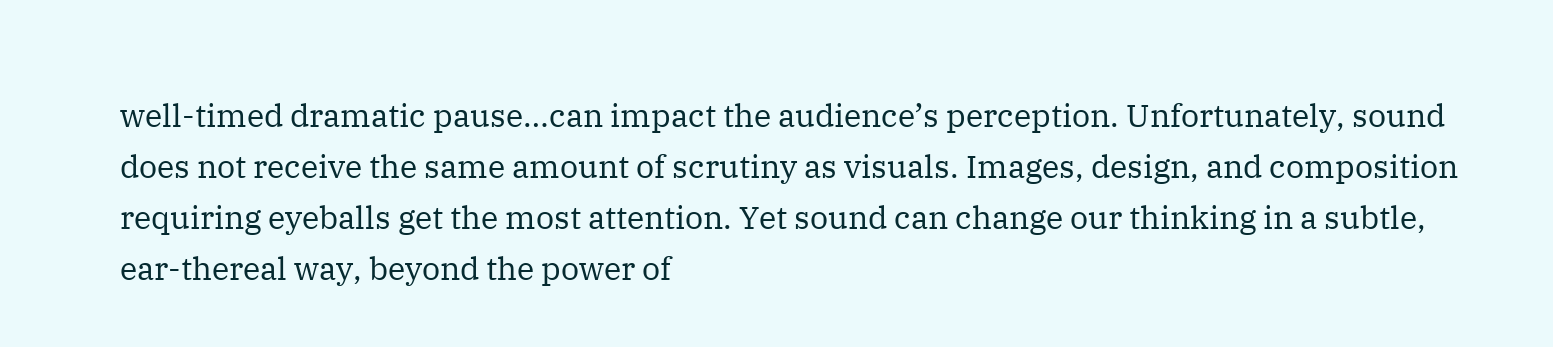well-timed dramatic pause…can impact the audience’s perception. Unfortunately, sound does not receive the same amount of scrutiny as visuals. Images, design, and composition requiring eyeballs get the most attention. Yet sound can change our thinking in a subtle, ear-thereal way, beyond the power of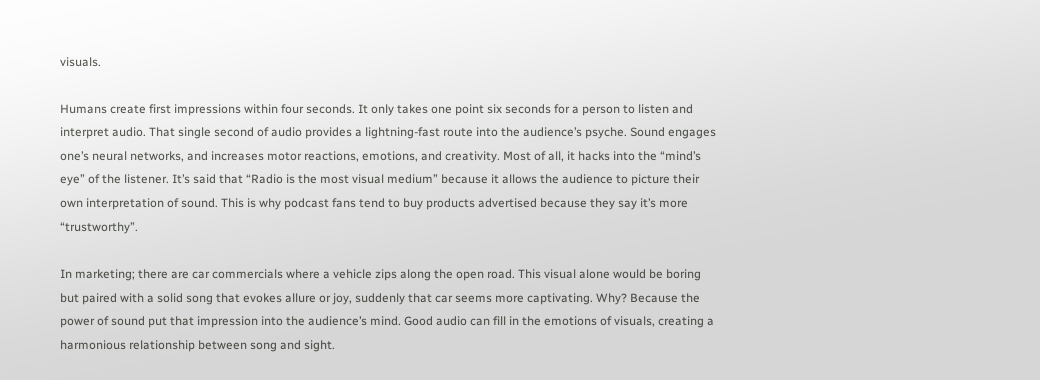visuals.

Humans create first impressions within four seconds. It only takes one point six seconds for a person to listen and interpret audio. That single second of audio provides a lightning-fast route into the audience’s psyche. Sound engages one’s neural networks, and increases motor reactions, emotions, and creativity. Most of all, it hacks into the “mind’s eye” of the listener. It’s said that “Radio is the most visual medium” because it allows the audience to picture their own interpretation of sound. This is why podcast fans tend to buy products advertised because they say it’s more “trustworthy”.

In marketing; there are car commercials where a vehicle zips along the open road. This visual alone would be boring but paired with a solid song that evokes allure or joy, suddenly that car seems more captivating. Why? Because the power of sound put that impression into the audience’s mind. Good audio can fill in the emotions of visuals, creating a harmonious relationship between song and sight.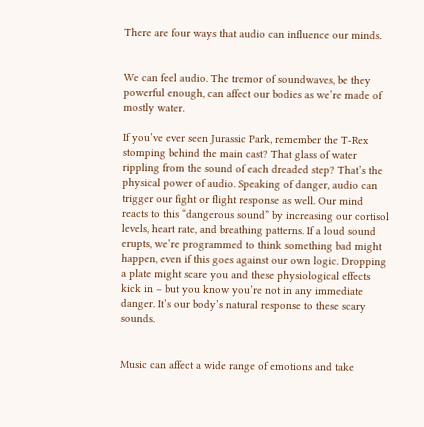There are four ways that audio can influence our minds.


We can feel audio. The tremor of soundwaves, be they powerful enough, can affect our bodies as we’re made of mostly water.

If you’ve ever seen Jurassic Park, remember the T-Rex stomping behind the main cast? That glass of water rippling from the sound of each dreaded step? That’s the physical power of audio. Speaking of danger, audio can trigger our fight or flight response as well. Our mind reacts to this “dangerous sound” by increasing our cortisol levels, heart rate, and breathing patterns. If a loud sound erupts, we’re programmed to think something bad might happen, even if this goes against our own logic. Dropping a plate might scare you and these physiological effects kick in – but you know you’re not in any immediate danger. It’s our body’s natural response to these scary sounds.


Music can affect a wide range of emotions and take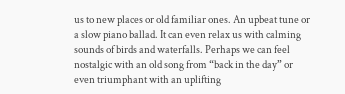us to new places or old familiar ones. An upbeat tune or a slow piano ballad. It can even relax us with calming sounds of birds and waterfalls. Perhaps we can feel nostalgic with an old song from “back in the day” or even triumphant with an uplifting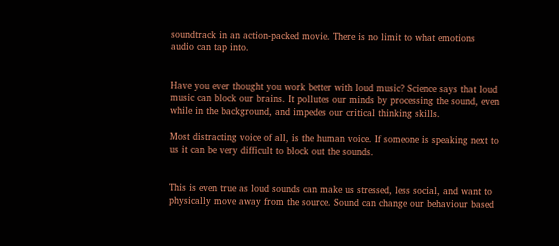soundtrack in an action-packed movie. There is no limit to what emotions audio can tap into.


Have you ever thought you work better with loud music? Science says that loud music can block our brains. It pollutes our minds by processing the sound, even while in the background, and impedes our critical thinking skills.

Most distracting voice of all, is the human voice. If someone is speaking next to us it can be very difficult to block out the sounds.


This is even true as loud sounds can make us stressed, less social, and want to physically move away from the source. Sound can change our behaviour based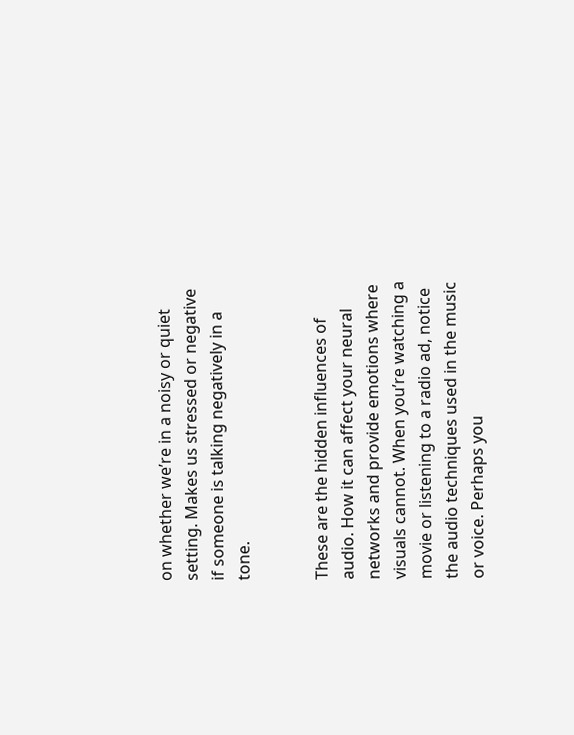on whether we’re in a noisy or quiet setting. Makes us stressed or negative if someone is talking negatively in a tone.


These are the hidden influences of audio. How it can affect your neural networks and provide emotions where visuals cannot. When you’re watching a movie or listening to a radio ad, notice the audio techniques used in the music or voice. Perhaps you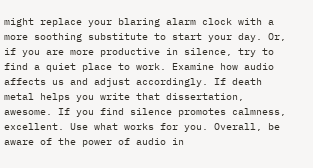might replace your blaring alarm clock with a more soothing substitute to start your day. Or, if you are more productive in silence, try to find a quiet place to work. Examine how audio affects us and adjust accordingly. If death metal helps you write that dissertation, awesome. If you find silence promotes calmness, excellent. Use what works for you. Overall, be aware of the power of audio in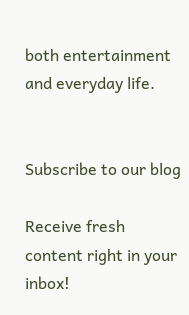both entertainment and everyday life.


Subscribe to our blog

Receive fresh content right in your inbox!